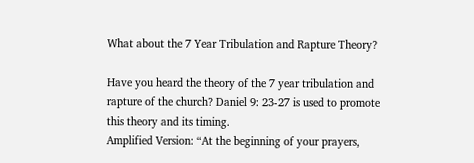What about the 7 Year Tribulation and Rapture Theory?

Have you heard the theory of the 7 year tribulation and rapture of the church? Daniel 9: 23-27 is used to promote this theory and its timing.
Amplified Version: “At the beginning of your prayers,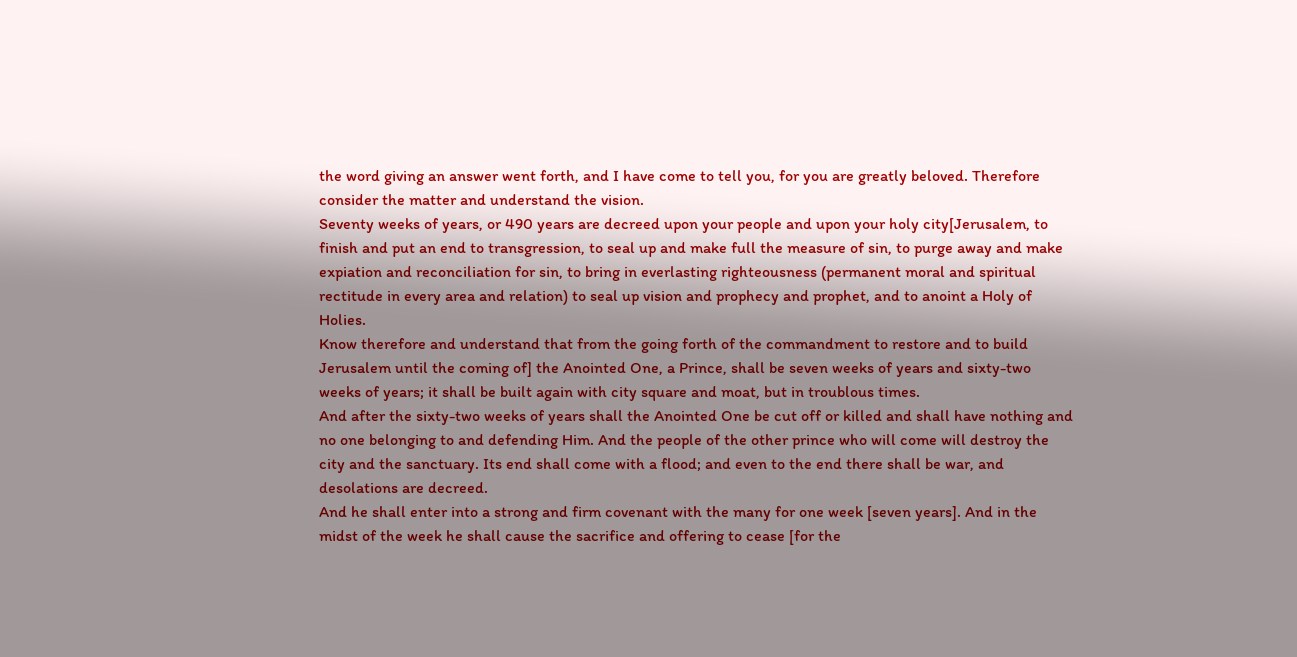the word giving an answer went forth, and I have come to tell you, for you are greatly beloved. Therefore consider the matter and understand the vision.
Seventy weeks of years, or 490 years are decreed upon your people and upon your holy city[Jerusalem, to finish and put an end to transgression, to seal up and make full the measure of sin, to purge away and make expiation and reconciliation for sin, to bring in everlasting righteousness (permanent moral and spiritual rectitude in every area and relation) to seal up vision and prophecy and prophet, and to anoint a Holy of Holies.
Know therefore and understand that from the going forth of the commandment to restore and to build Jerusalem until the coming of] the Anointed One, a Prince, shall be seven weeks of years and sixty-two weeks of years; it shall be built again with city square and moat, but in troublous times.
And after the sixty-two weeks of years shall the Anointed One be cut off or killed and shall have nothing and no one belonging to and defending Him. And the people of the other prince who will come will destroy the city and the sanctuary. Its end shall come with a flood; and even to the end there shall be war, and desolations are decreed.
And he shall enter into a strong and firm covenant with the many for one week [seven years]. And in the midst of the week he shall cause the sacrifice and offering to cease [for the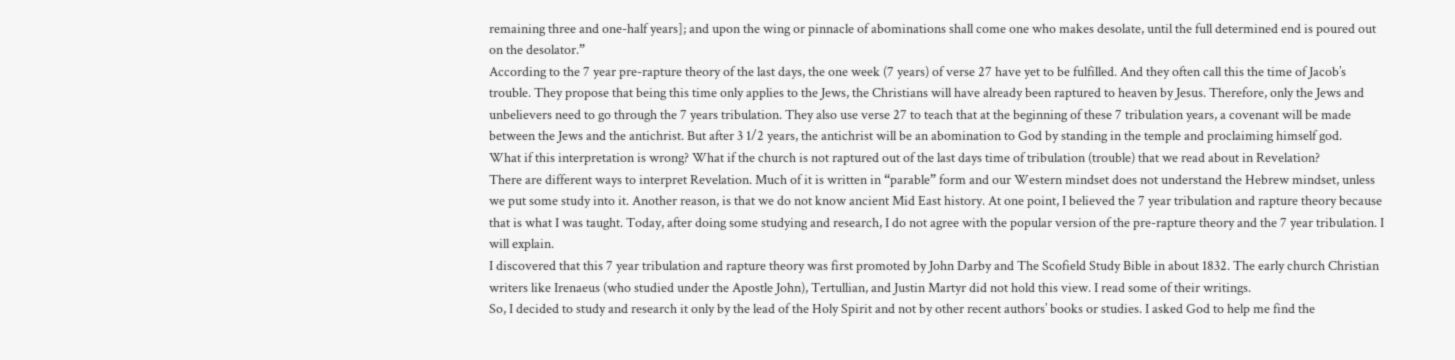remaining three and one-half years]; and upon the wing or pinnacle of abominations shall come one who makes desolate, until the full determined end is poured out on the desolator.”
According to the 7 year pre-rapture theory of the last days, the one week (7 years) of verse 27 have yet to be fulfilled. And they often call this the time of Jacob’s trouble. They propose that being this time only applies to the Jews, the Christians will have already been raptured to heaven by Jesus. Therefore, only the Jews and unbelievers need to go through the 7 years tribulation. They also use verse 27 to teach that at the beginning of these 7 tribulation years, a covenant will be made between the Jews and the antichrist. But after 3 1/2 years, the antichrist will be an abomination to God by standing in the temple and proclaiming himself god.
What if this interpretation is wrong? What if the church is not raptured out of the last days time of tribulation (trouble) that we read about in Revelation?
There are different ways to interpret Revelation. Much of it is written in “parable” form and our Western mindset does not understand the Hebrew mindset, unless we put some study into it. Another reason, is that we do not know ancient Mid East history. At one point, I believed the 7 year tribulation and rapture theory because that is what I was taught. Today, after doing some studying and research, I do not agree with the popular version of the pre-rapture theory and the 7 year tribulation. I will explain.
I discovered that this 7 year tribulation and rapture theory was first promoted by John Darby and The Scofield Study Bible in about 1832. The early church Christian writers like Irenaeus (who studied under the Apostle John), Tertullian, and Justin Martyr did not hold this view. I read some of their writings.
So, I decided to study and research it only by the lead of the Holy Spirit and not by other recent authors’ books or studies. I asked God to help me find the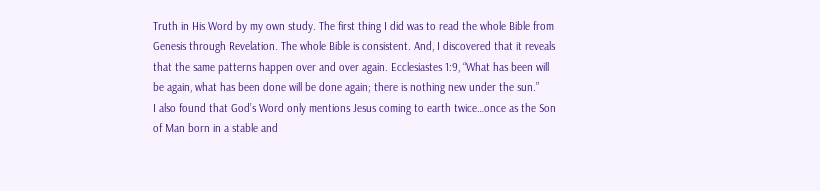Truth in His Word by my own study. The first thing I did was to read the whole Bible from Genesis through Revelation. The whole Bible is consistent. And, I discovered that it reveals that the same patterns happen over and over again. Ecclesiastes 1:9, “What has been will be again, what has been done will be done again; there is nothing new under the sun.”
I also found that God’s Word only mentions Jesus coming to earth twice…once as the Son of Man born in a stable and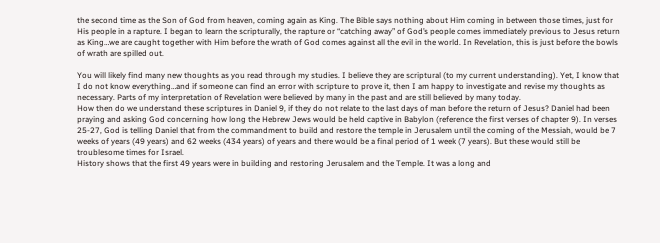the second time as the Son of God from heaven, coming again as King. The Bible says nothing about Him coming in between those times, just for His people in a rapture. I began to learn the scripturally, the rapture or “catching away” of God’s people comes immediately previous to Jesus return as King…we are caught together with Him before the wrath of God comes against all the evil in the world. In Revelation, this is just before the bowls of wrath are spilled out.

You will likely find many new thoughts as you read through my studies. I believe they are scriptural (to my current understanding). Yet, I know that I do not know everything…and if someone can find an error with scripture to prove it, then I am happy to investigate and revise my thoughts as necessary. Parts of my interpretation of Revelation were believed by many in the past and are still believed by many today.
How then do we understand these scriptures in Daniel 9, if they do not relate to the last days of man before the return of Jesus? Daniel had been praying and asking God concerning how long the Hebrew Jews would be held captive in Babylon (reference the first verses of chapter 9). In verses 25-27, God is telling Daniel that from the commandment to build and restore the temple in Jerusalem until the coming of the Messiah, would be 7 weeks of years (49 years) and 62 weeks (434 years) of years and there would be a final period of 1 week (7 years). But these would still be troublesome times for Israel.
History shows that the first 49 years were in building and restoring Jerusalem and the Temple. It was a long and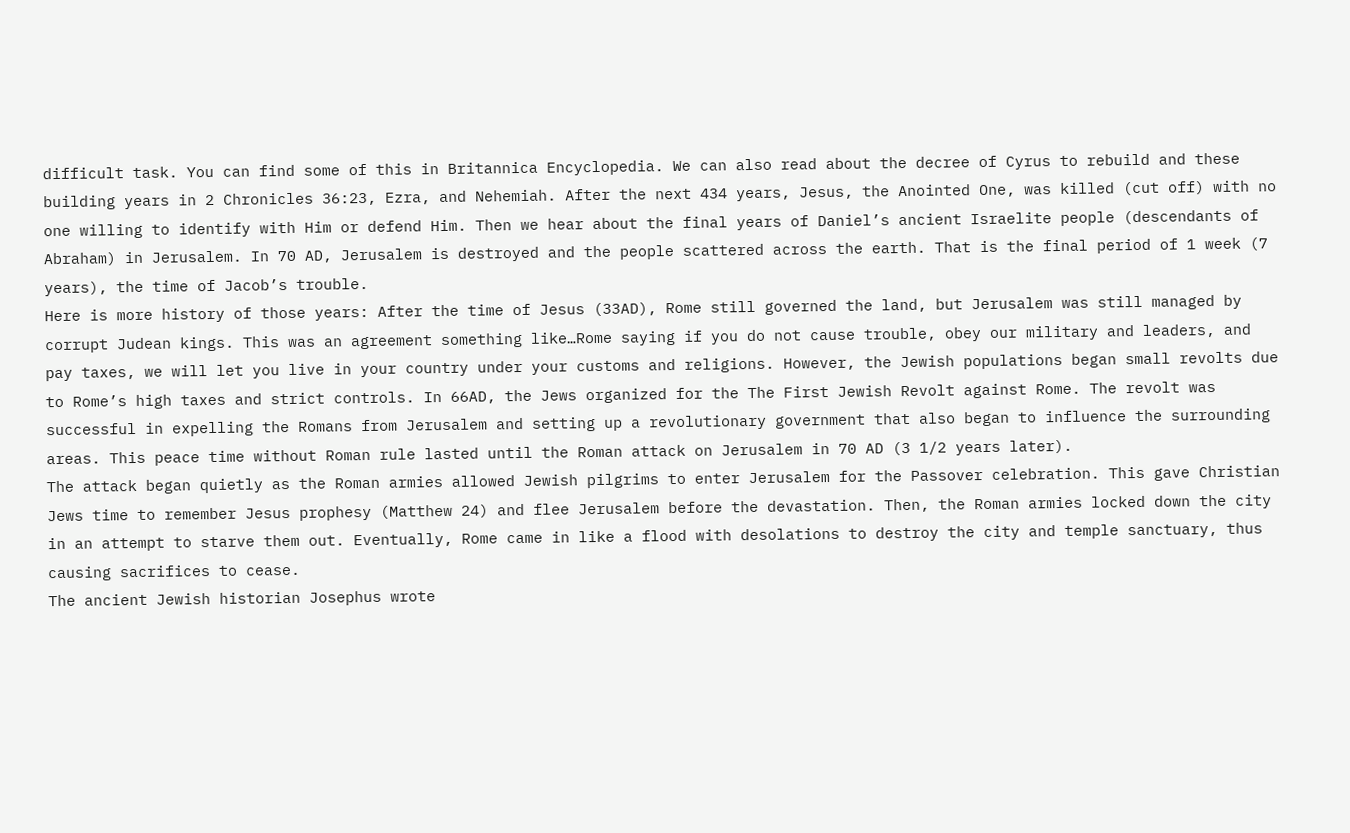difficult task. You can find some of this in Britannica Encyclopedia. We can also read about the decree of Cyrus to rebuild and these building years in 2 Chronicles 36:23, Ezra, and Nehemiah. After the next 434 years, Jesus, the Anointed One, was killed (cut off) with no one willing to identify with Him or defend Him. Then we hear about the final years of Daniel’s ancient Israelite people (descendants of Abraham) in Jerusalem. In 70 AD, Jerusalem is destroyed and the people scattered across the earth. That is the final period of 1 week (7 years), the time of Jacob’s trouble.
Here is more history of those years: After the time of Jesus (33AD), Rome still governed the land, but Jerusalem was still managed by corrupt Judean kings. This was an agreement something like…Rome saying if you do not cause trouble, obey our military and leaders, and pay taxes, we will let you live in your country under your customs and religions. However, the Jewish populations began small revolts due to Rome’s high taxes and strict controls. In 66AD, the Jews organized for the The First Jewish Revolt against Rome. The revolt was successful in expelling the Romans from Jerusalem and setting up a revolutionary government that also began to influence the surrounding areas. This peace time without Roman rule lasted until the Roman attack on Jerusalem in 70 AD (3 1/2 years later).
The attack began quietly as the Roman armies allowed Jewish pilgrims to enter Jerusalem for the Passover celebration. This gave Christian Jews time to remember Jesus prophesy (Matthew 24) and flee Jerusalem before the devastation. Then, the Roman armies locked down the city in an attempt to starve them out. Eventually, Rome came in like a flood with desolations to destroy the city and temple sanctuary, thus causing sacrifices to cease.
The ancient Jewish historian Josephus wrote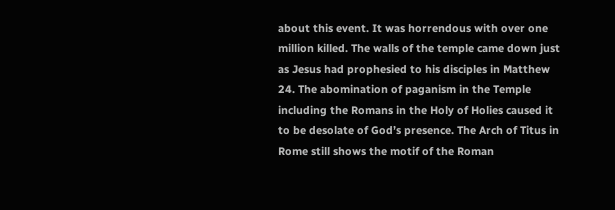about this event. It was horrendous with over one million killed. The walls of the temple came down just as Jesus had prophesied to his disciples in Matthew 24. The abomination of paganism in the Temple including the Romans in the Holy of Holies caused it to be desolate of God’s presence. The Arch of Titus in Rome still shows the motif of the Roman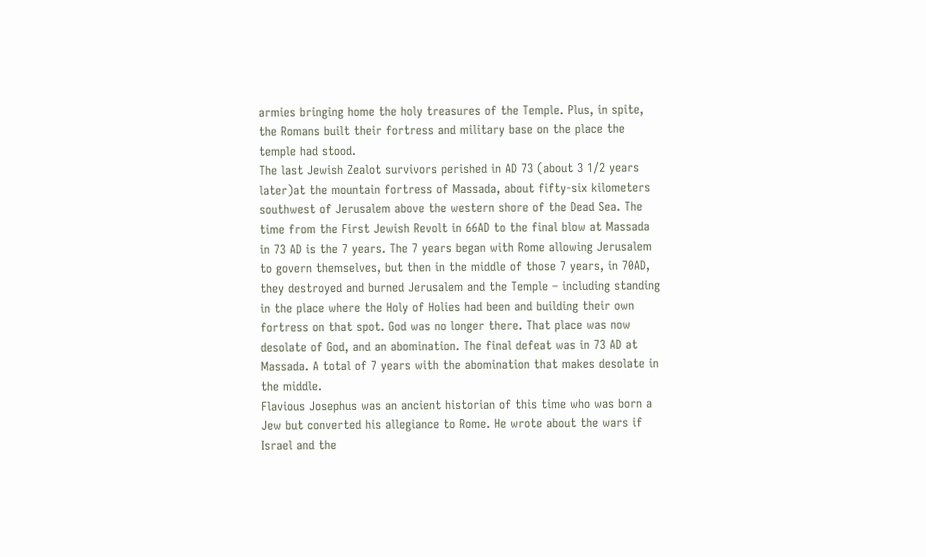armies bringing home the holy treasures of the Temple. Plus, in spite, the Romans built their fortress and military base on the place the temple had stood.
The last Jewish Zealot survivors perished in AD 73 (about 3 1/2 years later)at the mountain fortress of Massada, about fifty-six kilometers southwest of Jerusalem above the western shore of the Dead Sea. The time from the First Jewish Revolt in 66AD to the final blow at Massada in 73 AD is the 7 years. The 7 years began with Rome allowing Jerusalem to govern themselves, but then in the middle of those 7 years, in 70AD, they destroyed and burned Jerusalem and the Temple – including standing in the place where the Holy of Holies had been and building their own fortress on that spot. God was no longer there. That place was now desolate of God, and an abomination. The final defeat was in 73 AD at Massada. A total of 7 years with the abomination that makes desolate in the middle.
Flavious Josephus was an ancient historian of this time who was born a Jew but converted his allegiance to Rome. He wrote about the wars if Israel and the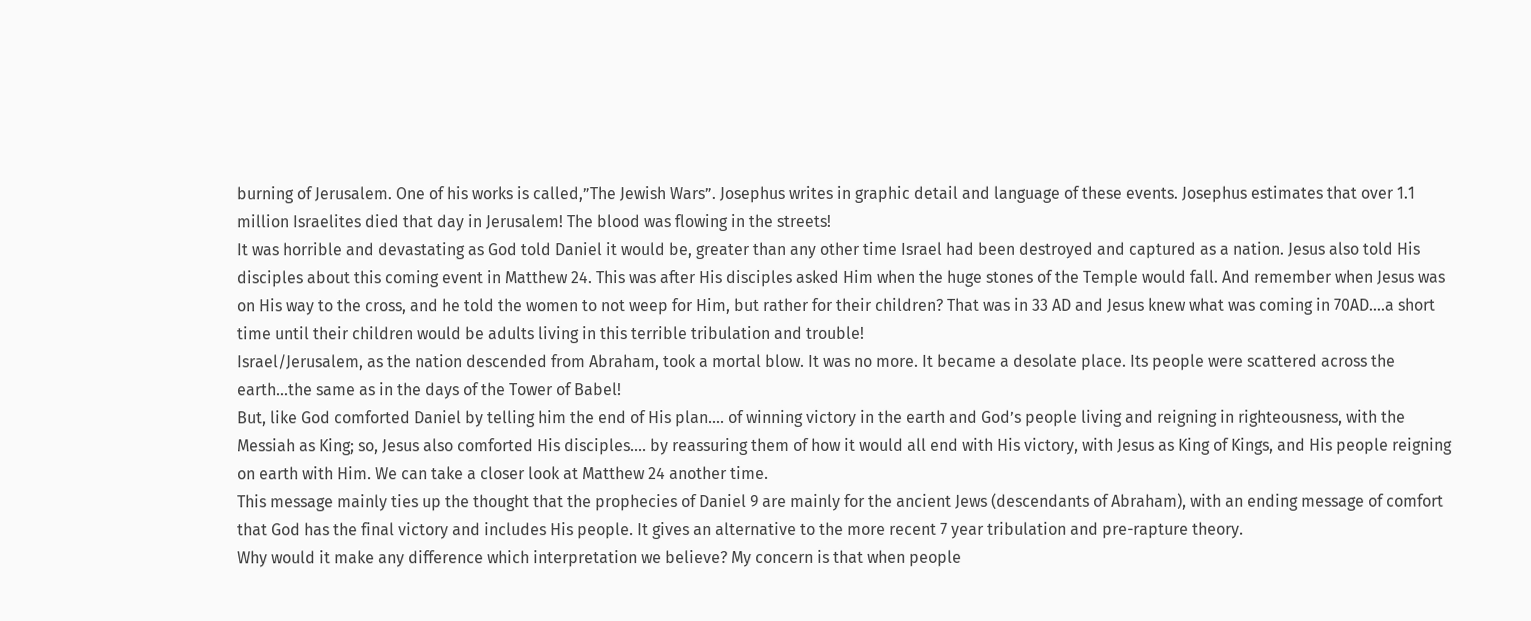burning of Jerusalem. One of his works is called,”The Jewish Wars”. Josephus writes in graphic detail and language of these events. Josephus estimates that over 1.1 million Israelites died that day in Jerusalem! The blood was flowing in the streets!
It was horrible and devastating as God told Daniel it would be, greater than any other time Israel had been destroyed and captured as a nation. Jesus also told His disciples about this coming event in Matthew 24. This was after His disciples asked Him when the huge stones of the Temple would fall. And remember when Jesus was on His way to the cross, and he told the women to not weep for Him, but rather for their children? That was in 33 AD and Jesus knew what was coming in 70AD….a short time until their children would be adults living in this terrible tribulation and trouble!
Israel/Jerusalem, as the nation descended from Abraham, took a mortal blow. It was no more. It became a desolate place. Its people were scattered across the earth…the same as in the days of the Tower of Babel!
But, like God comforted Daniel by telling him the end of His plan…. of winning victory in the earth and God’s people living and reigning in righteousness, with the Messiah as King; so, Jesus also comforted His disciples…. by reassuring them of how it would all end with His victory, with Jesus as King of Kings, and His people reigning on earth with Him. We can take a closer look at Matthew 24 another time.
This message mainly ties up the thought that the prophecies of Daniel 9 are mainly for the ancient Jews (descendants of Abraham), with an ending message of comfort that God has the final victory and includes His people. It gives an alternative to the more recent 7 year tribulation and pre-rapture theory.
Why would it make any difference which interpretation we believe? My concern is that when people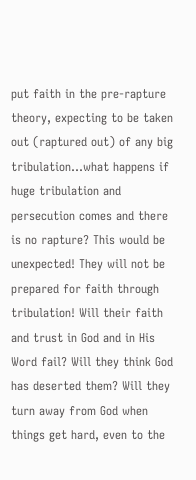put faith in the pre-rapture theory, expecting to be taken out (raptured out) of any big tribulation…what happens if huge tribulation and persecution comes and there is no rapture? This would be unexpected! They will not be prepared for faith through tribulation! Will their faith and trust in God and in His Word fail? Will they think God has deserted them? Will they turn away from God when things get hard, even to the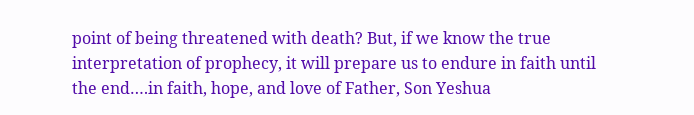point of being threatened with death? But, if we know the true interpretation of prophecy, it will prepare us to endure in faith until the end….in faith, hope, and love of Father, Son Yeshua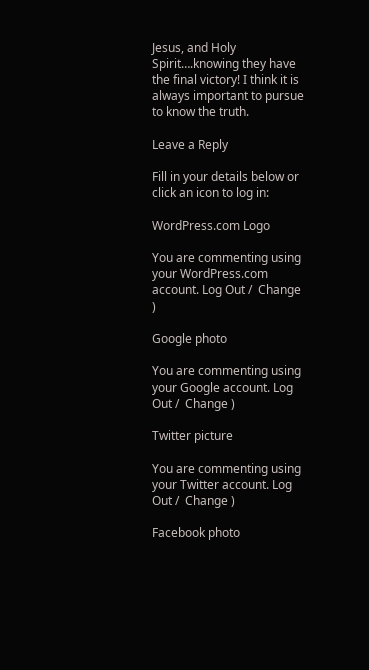Jesus, and Holy Spirit….knowing they have the final victory! I think it is always important to pursue to know the truth.

Leave a Reply

Fill in your details below or click an icon to log in:

WordPress.com Logo

You are commenting using your WordPress.com account. Log Out /  Change )

Google photo

You are commenting using your Google account. Log Out /  Change )

Twitter picture

You are commenting using your Twitter account. Log Out /  Change )

Facebook photo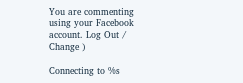You are commenting using your Facebook account. Log Out /  Change )

Connecting to %s